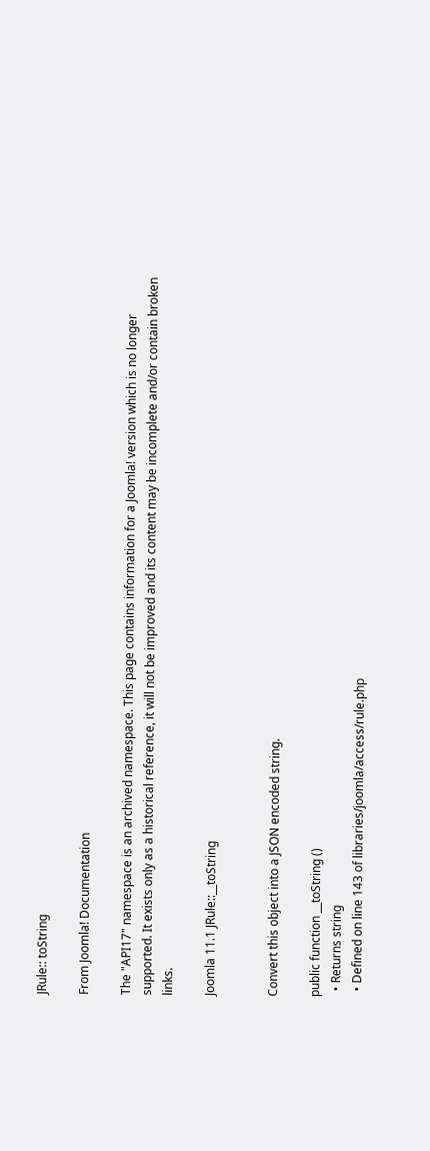JRule:: toString

From Joomla! Documentation

The "API17" namespace is an archived namespace. This page contains information for a Joomla! version which is no longer supported. It exists only as a historical reference, it will not be improved and its content may be incomplete and/or contain broken links.

Joomla 11.1 JRule::__toString


Convert this object into a JSON encoded string.

public function __toString ()
  • Returns string
  • Defined on line 143 of libraries/joomla/access/rule.php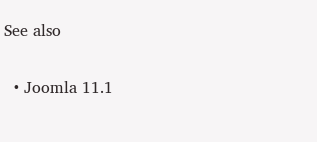See also

  • Joomla 11.1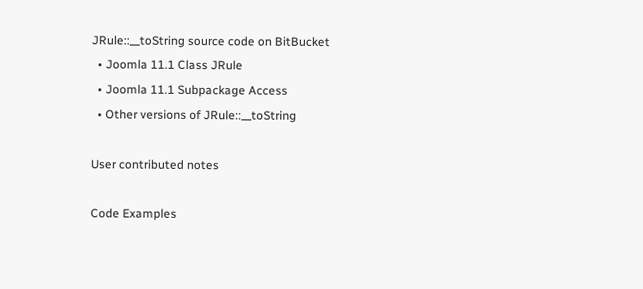JRule::__toString source code on BitBucket
  • Joomla 11.1 Class JRule
  • Joomla 11.1 Subpackage Access
  • Other versions of JRule::__toString

User contributed notes

Code Examples